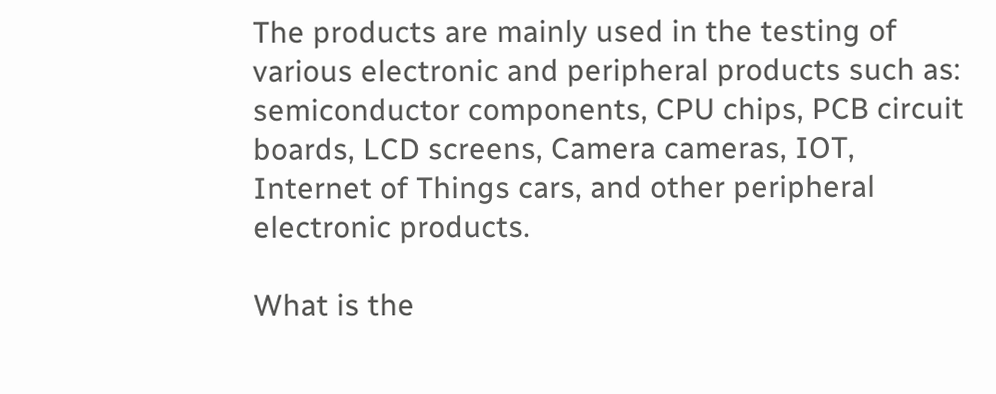The products are mainly used in the testing of various electronic and peripheral products such as: semiconductor components, CPU chips, PCB circuit boards, LCD screens, Camera cameras, IOT, Internet of Things cars, and other peripheral electronic products.

What is the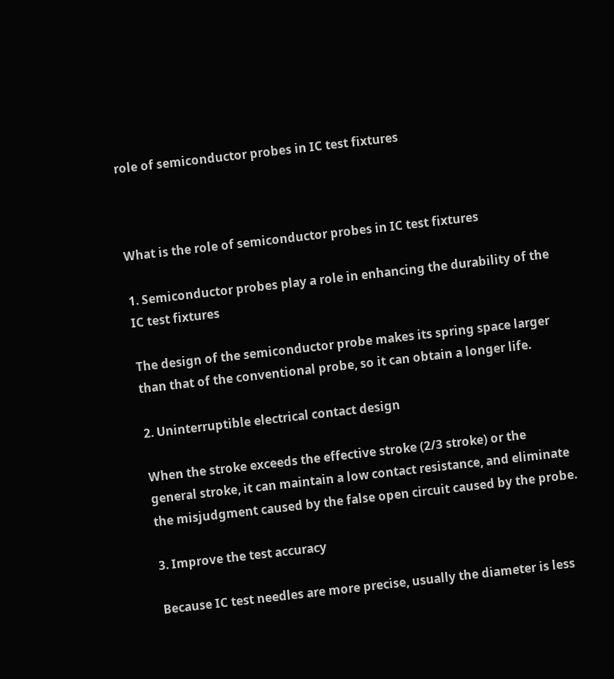role of semiconductor probes in IC test fixtures



What is the role of semiconductor probes in IC test fixtures

1. Semiconductor probes play a role in enhancing the durability of the IC test fixtures

The design of the semiconductor probe makes its spring space larger than that of the conventional probe, so it can obtain a longer life.

2. Uninterruptible electrical contact design

When the stroke exceeds the effective stroke (2/3 stroke) or the general stroke, it can maintain a low contact resistance, and eliminate the misjudgment caused by the false open circuit caused by the probe.

3. Improve the test accuracy

Because IC test needles are more precise, usually the diameter is less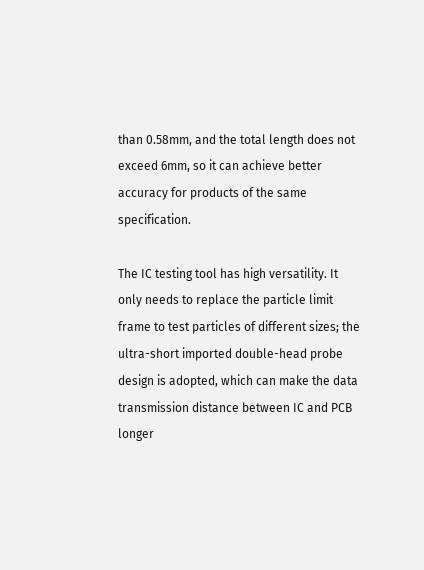than 0.58mm, and the total length does not exceed 6mm, so it can achieve better accuracy for products of the same specification.

The IC testing tool has high versatility. It only needs to replace the particle limit frame to test particles of different sizes; the ultra-short imported double-head probe design is adopted, which can make the data transmission distance between IC and PCB longer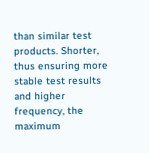than similar test products. Shorter, thus ensuring more stable test results and higher frequency, the maximum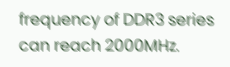frequency of DDR3 series can reach 2000MHz.